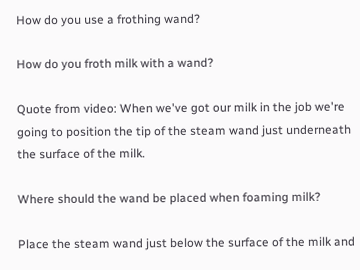How do you use a frothing wand?

How do you froth milk with a wand?

Quote from video: When we've got our milk in the job we're going to position the tip of the steam wand just underneath the surface of the milk.

Where should the wand be placed when foaming milk?

Place the steam wand just below the surface of the milk and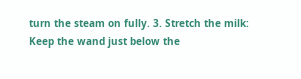turn the steam on fully. 3. Stretch the milk: Keep the wand just below the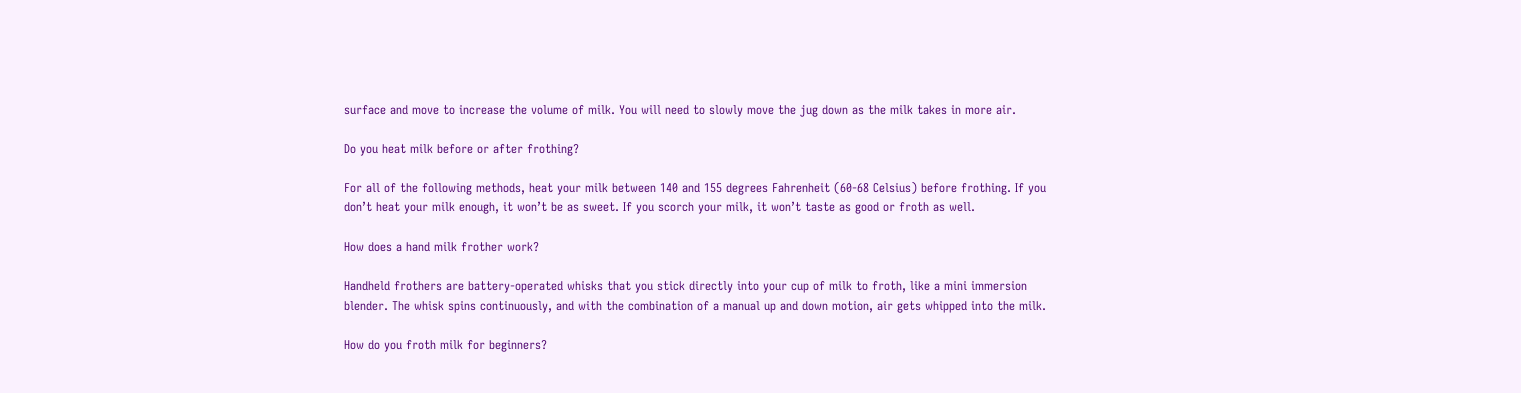surface and move to increase the volume of milk. You will need to slowly move the jug down as the milk takes in more air.

Do you heat milk before or after frothing?

For all of the following methods, heat your milk between 140 and 155 degrees Fahrenheit (60-68 Celsius) before frothing. If you don’t heat your milk enough, it won’t be as sweet. If you scorch your milk, it won’t taste as good or froth as well.

How does a hand milk frother work?

Handheld frothers are battery-operated whisks that you stick directly into your cup of milk to froth, like a mini immersion blender. The whisk spins continuously, and with the combination of a manual up and down motion, air gets whipped into the milk.

How do you froth milk for beginners?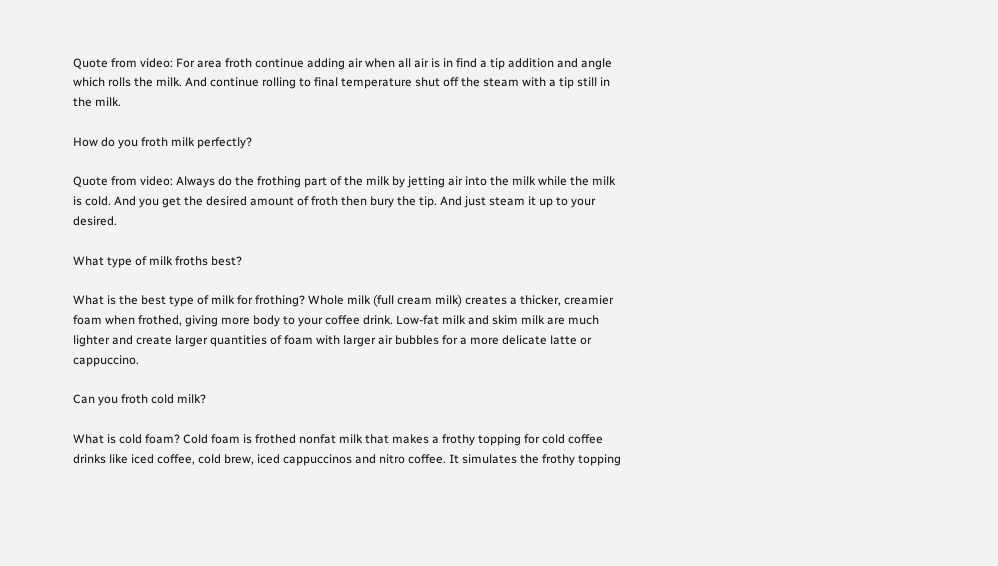Quote from video: For area froth continue adding air when all air is in find a tip addition and angle which rolls the milk. And continue rolling to final temperature shut off the steam with a tip still in the milk.

How do you froth milk perfectly?

Quote from video: Always do the frothing part of the milk by jetting air into the milk while the milk is cold. And you get the desired amount of froth then bury the tip. And just steam it up to your desired.

What type of milk froths best?

What is the best type of milk for frothing? Whole milk (full cream milk) creates a thicker, creamier foam when frothed, giving more body to your coffee drink. Low-fat milk and skim milk are much lighter and create larger quantities of foam with larger air bubbles for a more delicate latte or cappuccino.

Can you froth cold milk?

What is cold foam? Cold foam is frothed nonfat milk that makes a frothy topping for cold coffee drinks like iced coffee, cold brew, iced cappuccinos and nitro coffee. It simulates the frothy topping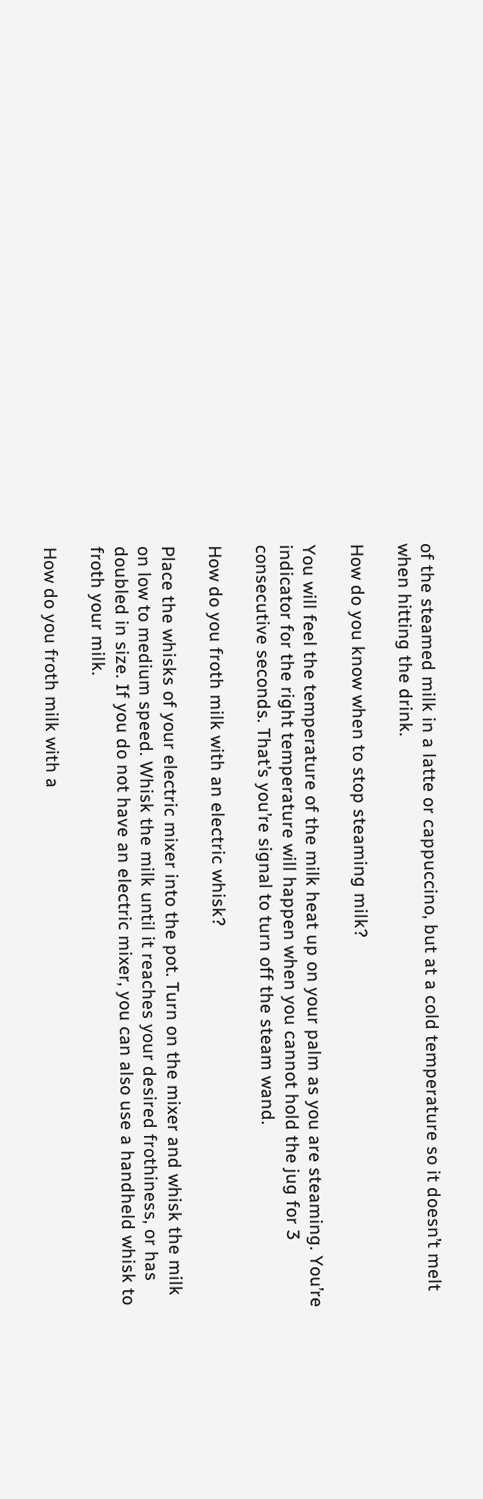of the steamed milk in a latte or cappuccino, but at a cold temperature so it doesn’t melt when hitting the drink.

How do you know when to stop steaming milk?

You will feel the temperature of the milk heat up on your palm as you are steaming. You’re indicator for the right temperature will happen when you cannot hold the jug for 3 consecutive seconds. That’s you’re signal to turn off the steam wand.

How do you froth milk with an electric whisk?

Place the whisks of your electric mixer into the pot. Turn on the mixer and whisk the milk on low to medium speed. Whisk the milk until it reaches your desired frothiness, or has doubled in size. If you do not have an electric mixer, you can also use a handheld whisk to froth your milk.

How do you froth milk with a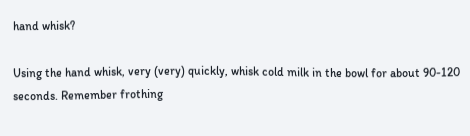hand whisk?

Using the hand whisk, very (very) quickly, whisk cold milk in the bowl for about 90-120 seconds. Remember frothing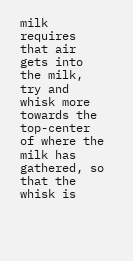milk requires that air gets into the milk, try and whisk more towards the top-center of where the milk has gathered, so that the whisk is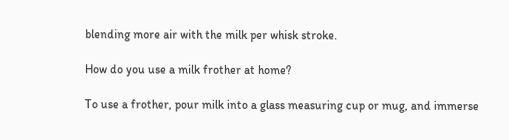blending more air with the milk per whisk stroke.

How do you use a milk frother at home?

To use a frother, pour milk into a glass measuring cup or mug, and immerse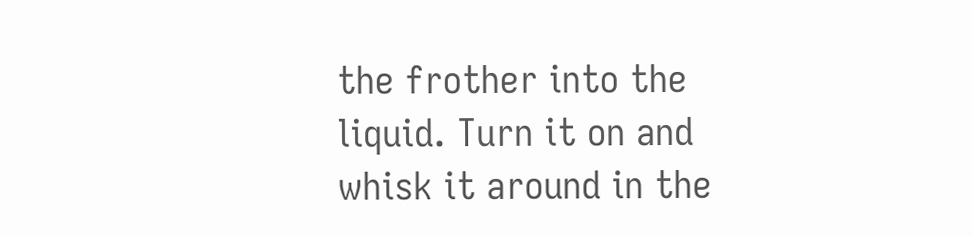the frother into the liquid. Turn it on and whisk it around in the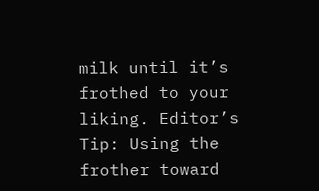milk until it’s frothed to your liking. Editor’s Tip: Using the frother toward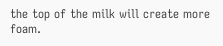the top of the milk will create more foam.